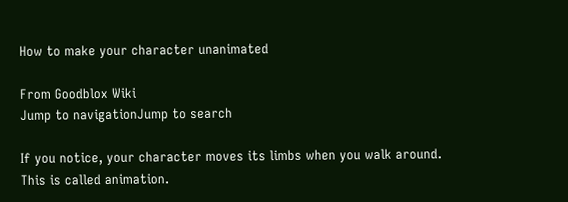How to make your character unanimated

From Goodblox Wiki
Jump to navigationJump to search

If you notice, your character moves its limbs when you walk around. This is called animation.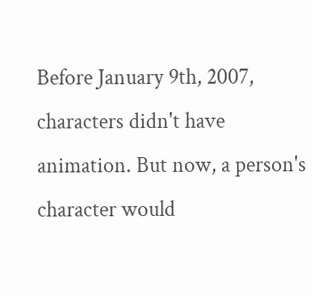Before January 9th, 2007, characters didn't have animation. But now, a person's character would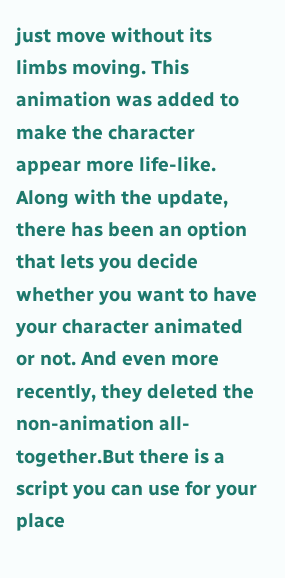just move without its limbs moving. This animation was added to make the character appear more life-like. Along with the update, there has been an option that lets you decide whether you want to have your character animated or not. And even more recently, they deleted the non-animation all-together.But there is a script you can use for your place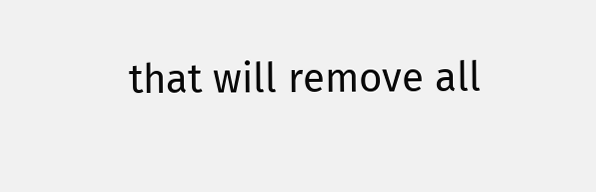that will remove all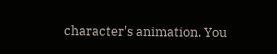character's animation. You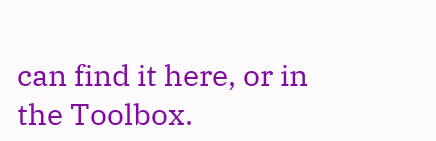can find it here, or in the Toolbox.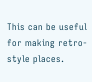This can be useful for making retro-style places.